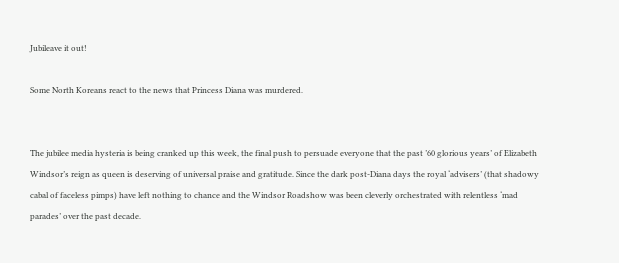Jubileave it out!

Some North Koreans react to the news that Princess Diana was murdered.


The jubilee media hysteria is being cranked up this week, the final push to persuade everyone that the past ’60 glorious years’ of Elizabeth Windsor’s reign as queen is deserving of universal praise and gratitude. Since the dark post-Diana days the royal ‘advisers’ (that shadowy cabal of faceless pimps) have left nothing to chance and the Windsor Roadshow was been cleverly orchestrated with relentless ‘mad parades’ over the past decade.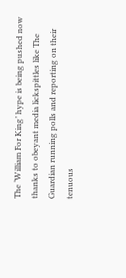The ‘William For King’ hype is being pushed now thanks to obeyant media lickspittles like The Guardian running polls and reporting on their tenuous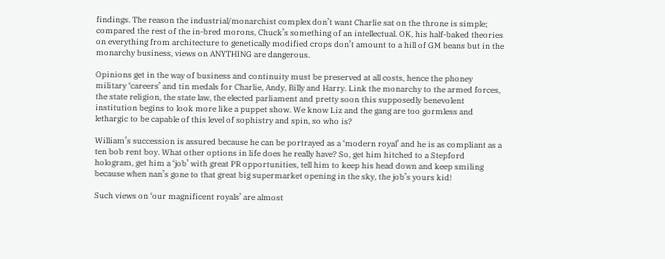findings. The reason the industrial/monarchist complex don’t want Charlie sat on the throne is simple; compared the rest of the in-bred morons, Chuck’s something of an intellectual. OK, his half-baked theories on everything from architecture to genetically modified crops don’t amount to a hill of GM beans but in the monarchy business, views on ANYTHING are dangerous.

Opinions get in the way of business and continuity must be preserved at all costs, hence the phoney military ‘careers’ and tin medals for Charlie, Andy, Billy and Harry. Link the monarchy to the armed forces, the state religion, the state law, the elected parliament and pretty soon this supposedly benevolent institution begins to look more like a puppet show. We know Liz and the gang are too gormless and lethargic to be capable of this level of sophistry and spin, so who is?

William’s succession is assured because he can be portrayed as a ‘modern royal’ and he is as compliant as a ten bob rent boy. What other options in life does he really have? So, get him hitched to a Stepford hologram, get him a ‘job’ with great PR opportunities, tell him to keep his head down and keep smiling because when nan’s gone to that great big supermarket opening in the sky, the job’s yours kid!

Such views on ‘our magnificent royals’ are almost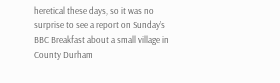heretical these days, so it was no surprise to see a report on Sunday’s BBC Breakfast about a small village in County Durham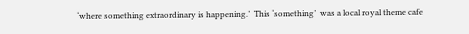‘where something extraordinary is happening.’  This ‘something’  was a local royal theme cafe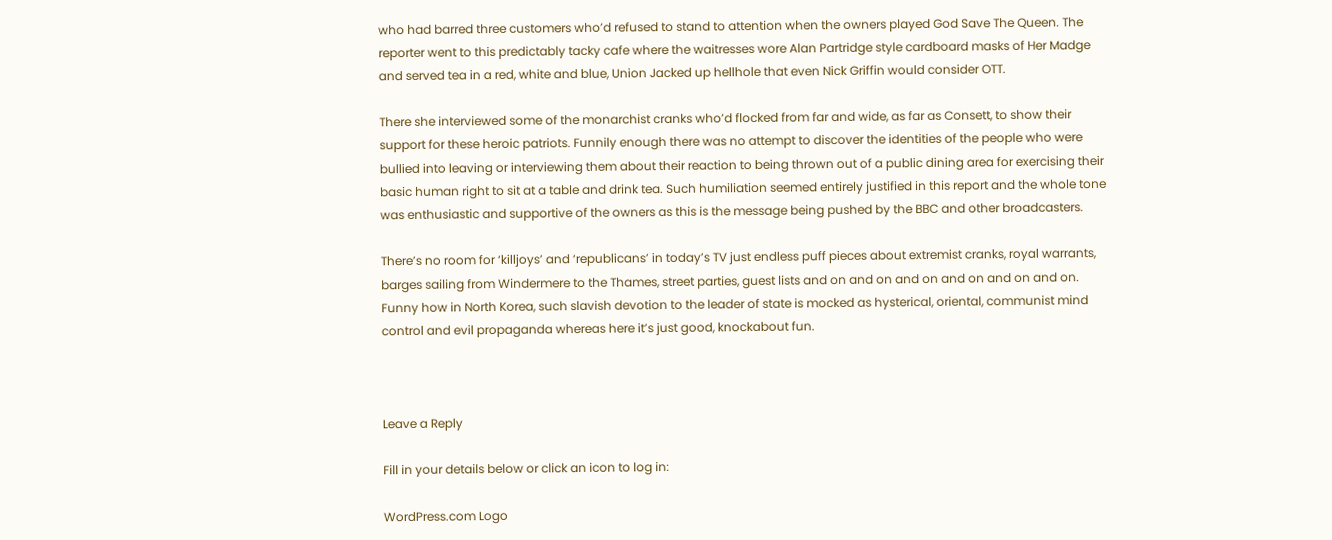who had barred three customers who’d refused to stand to attention when the owners played God Save The Queen. The reporter went to this predictably tacky cafe where the waitresses wore Alan Partridge style cardboard masks of Her Madge and served tea in a red, white and blue, Union Jacked up hellhole that even Nick Griffin would consider OTT.

There she interviewed some of the monarchist cranks who’d flocked from far and wide, as far as Consett, to show their support for these heroic patriots. Funnily enough there was no attempt to discover the identities of the people who were bullied into leaving or interviewing them about their reaction to being thrown out of a public dining area for exercising their basic human right to sit at a table and drink tea. Such humiliation seemed entirely justified in this report and the whole tone was enthusiastic and supportive of the owners as this is the message being pushed by the BBC and other broadcasters.

There’s no room for ‘killjoys’ and ‘republicans’ in today’s TV just endless puff pieces about extremist cranks, royal warrants, barges sailing from Windermere to the Thames, street parties, guest lists and on and on and on and on and on and on. Funny how in North Korea, such slavish devotion to the leader of state is mocked as hysterical, oriental, communist mind control and evil propaganda whereas here it’s just good, knockabout fun.



Leave a Reply

Fill in your details below or click an icon to log in:

WordPress.com Logo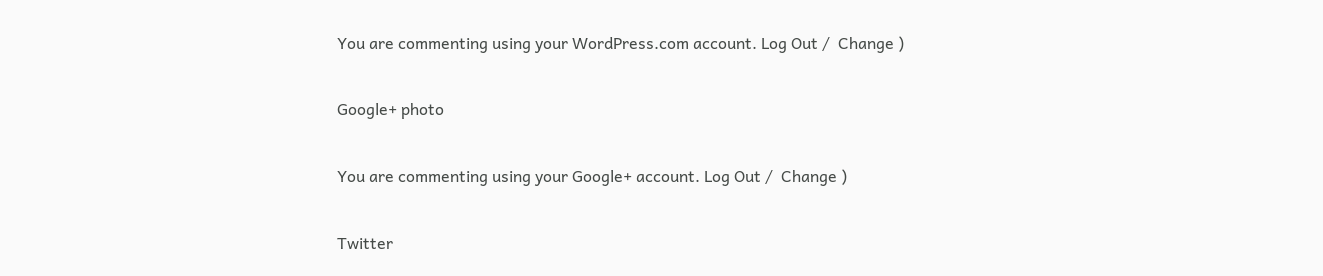You are commenting using your WordPress.com account. Log Out /  Change )

Google+ photo

You are commenting using your Google+ account. Log Out /  Change )

Twitter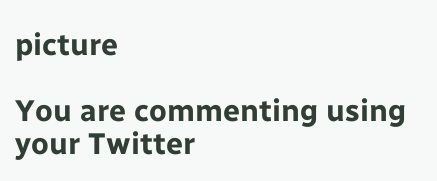picture

You are commenting using your Twitter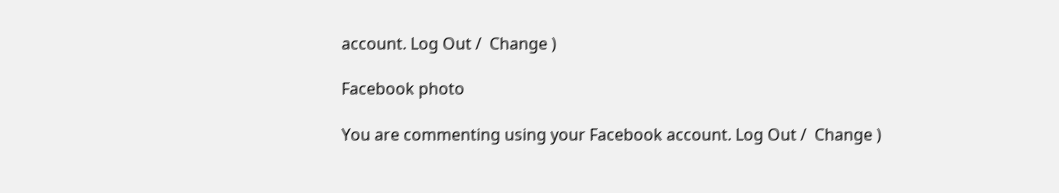account. Log Out /  Change )

Facebook photo

You are commenting using your Facebook account. Log Out /  Change )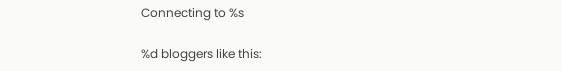Connecting to %s

%d bloggers like this: